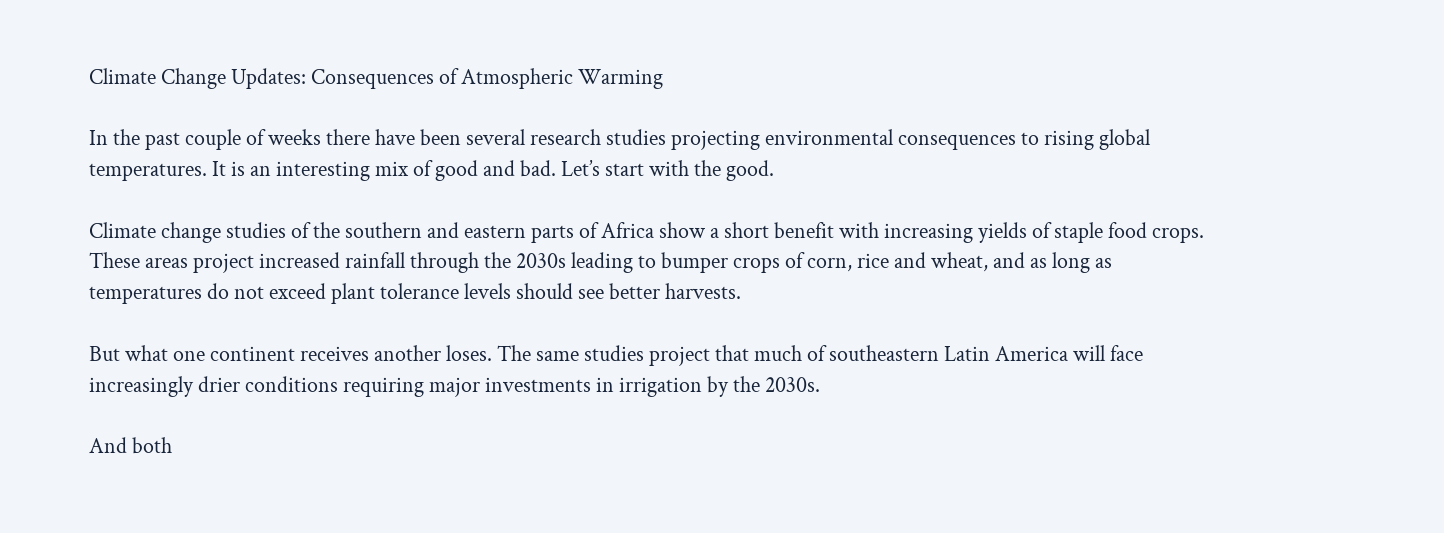Climate Change Updates: Consequences of Atmospheric Warming

In the past couple of weeks there have been several research studies projecting environmental consequences to rising global temperatures. It is an interesting mix of good and bad. Let’s start with the good.

Climate change studies of the southern and eastern parts of Africa show a short benefit with increasing yields of staple food crops. These areas project increased rainfall through the 2030s leading to bumper crops of corn, rice and wheat, and as long as temperatures do not exceed plant tolerance levels should see better harvests.

But what one continent receives another loses. The same studies project that much of southeastern Latin America will face increasingly drier conditions requiring major investments in irrigation by the 2030s.

And both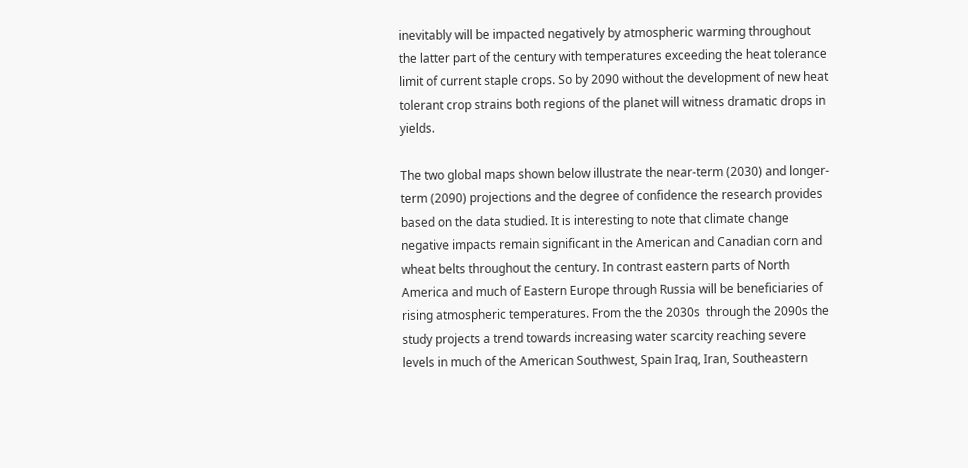inevitably will be impacted negatively by atmospheric warming throughout the latter part of the century with temperatures exceeding the heat tolerance limit of current staple crops. So by 2090 without the development of new heat tolerant crop strains both regions of the planet will witness dramatic drops in yields.

The two global maps shown below illustrate the near-term (2030) and longer-term (2090) projections and the degree of confidence the research provides based on the data studied. It is interesting to note that climate change negative impacts remain significant in the American and Canadian corn and wheat belts throughout the century. In contrast eastern parts of North America and much of Eastern Europe through Russia will be beneficiaries of rising atmospheric temperatures. From the the 2030s  through the 2090s the study projects a trend towards increasing water scarcity reaching severe levels in much of the American Southwest, Spain Iraq, Iran, Southeastern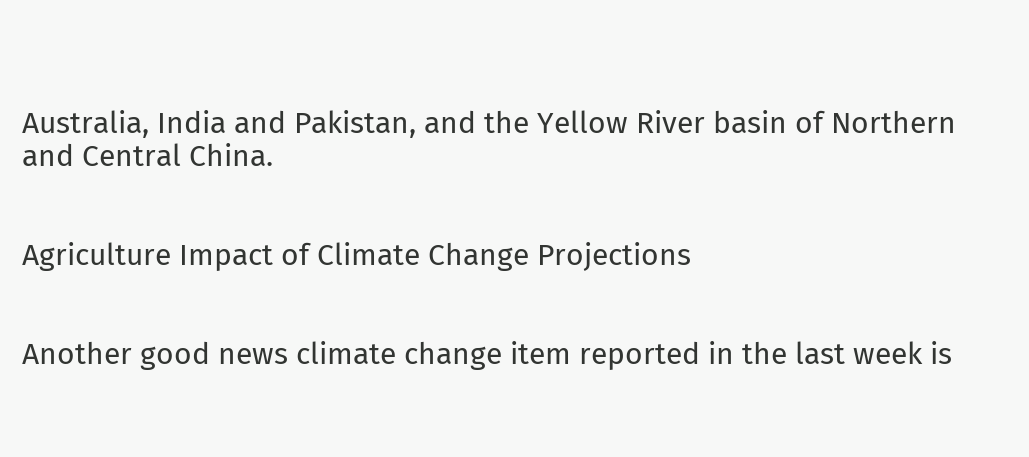Australia, India and Pakistan, and the Yellow River basin of Northern and Central China.


Agriculture Impact of Climate Change Projections


Another good news climate change item reported in the last week is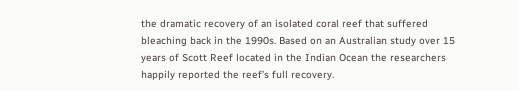the dramatic recovery of an isolated coral reef that suffered bleaching back in the 1990s. Based on an Australian study over 15 years of Scott Reef located in the Indian Ocean the researchers happily reported the reef’s full recovery.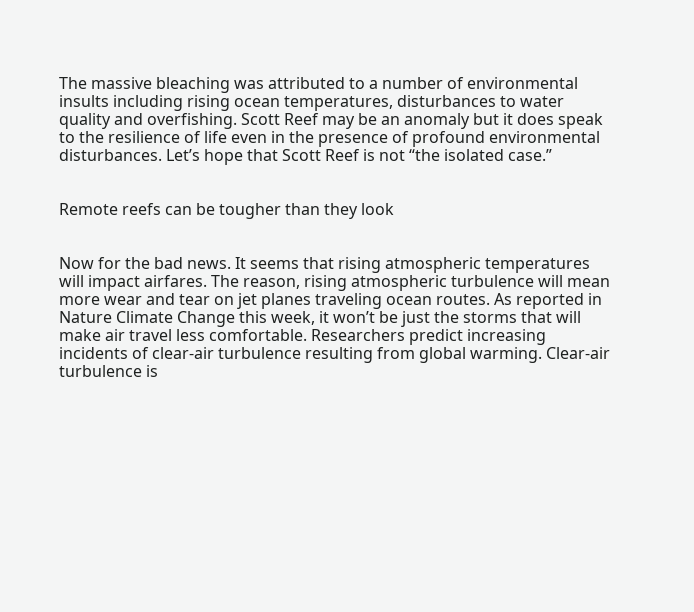The massive bleaching was attributed to a number of environmental insults including rising ocean temperatures, disturbances to water quality and overfishing. Scott Reef may be an anomaly but it does speak to the resilience of life even in the presence of profound environmental disturbances. Let’s hope that Scott Reef is not “the isolated case.”


Remote reefs can be tougher than they look


Now for the bad news. It seems that rising atmospheric temperatures will impact airfares. The reason, rising atmospheric turbulence will mean more wear and tear on jet planes traveling ocean routes. As reported in Nature Climate Change this week, it won’t be just the storms that will make air travel less comfortable. Researchers predict increasing incidents of clear-air turbulence resulting from global warming. Clear-air turbulence is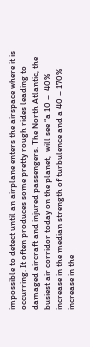impossible to detect until an airplane enters the airspace where it is occurring. It often produces some pretty rough rides leading to damaged aircraft and injured passengers. The North Atlantic, the busiest air corridor today on the planet,  will see “a 10 –  40% increase in the median strength of turbulence and a 40 – 170% increase in the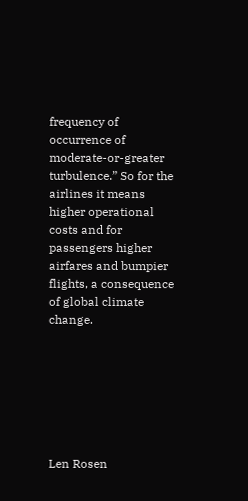frequency of occurrence of moderate-or-greater turbulence.” So for the airlines it means higher operational costs and for passengers higher airfares and bumpier flights, a consequence of global climate change.







Len Rosen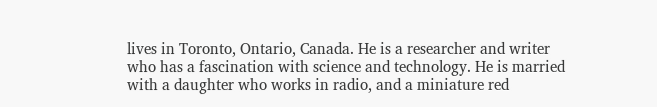lives in Toronto, Ontario, Canada. He is a researcher and writer who has a fascination with science and technology. He is married with a daughter who works in radio, and a miniature red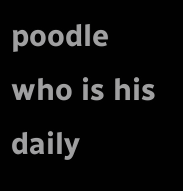poodle who is his daily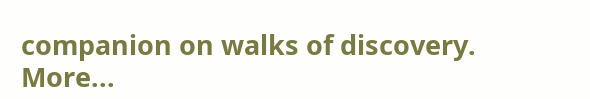companion on walks of discovery. More...